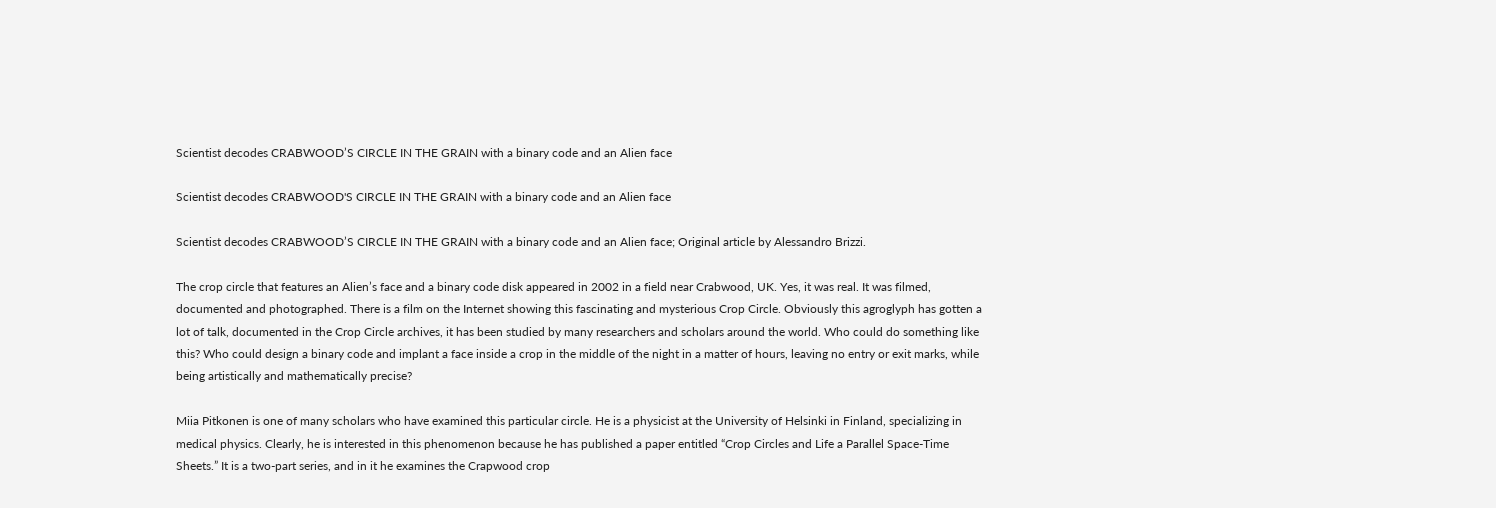Scientist decodes CRABWOOD’S CIRCLE IN THE GRAIN with a binary code and an Alien face

Scientist decodes CRABWOOD'S CIRCLE IN THE GRAIN with a binary code and an Alien face

Scientist decodes CRABWOOD’S CIRCLE IN THE GRAIN with a binary code and an Alien face; Original article by Alessandro Brizzi.

The crop circle that features an Alien’s face and a binary code disk appeared in 2002 in a field near Crabwood, UK. Yes, it was real. It was filmed, documented and photographed. There is a film on the Internet showing this fascinating and mysterious Crop Circle. Obviously this agroglyph has gotten a lot of talk, documented in the Crop Circle archives, it has been studied by many researchers and scholars around the world. Who could do something like this? Who could design a binary code and implant a face inside a crop in the middle of the night in a matter of hours, leaving no entry or exit marks, while being artistically and mathematically precise?

Miia Pitkonen is one of many scholars who have examined this particular circle. He is a physicist at the University of Helsinki in Finland, specializing in medical physics. Clearly, he is interested in this phenomenon because he has published a paper entitled “Crop Circles and Life a Parallel Space-Time Sheets.” It is a two-part series, and in it he examines the Crapwood crop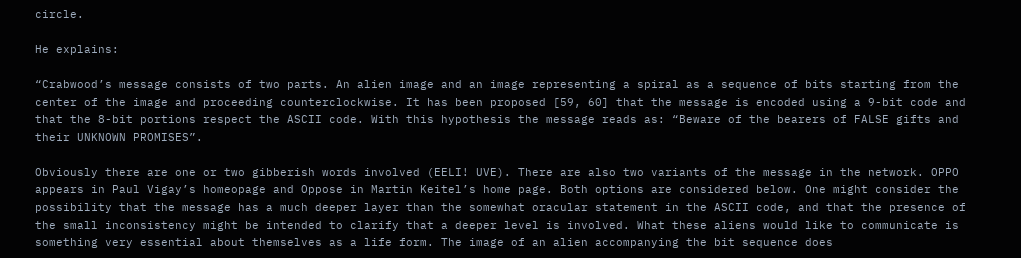circle.

He explains:

“Crabwood’s message consists of two parts. An alien image and an image representing a spiral as a sequence of bits starting from the center of the image and proceeding counterclockwise. It has been proposed [59, 60] that the message is encoded using a 9-bit code and that the 8-bit portions respect the ASCII code. With this hypothesis the message reads as: “Beware of the bearers of FALSE gifts and their UNKNOWN PROMISES”.

Obviously there are one or two gibberish words involved (EELI! UVE). There are also two variants of the message in the network. OPPO appears in Paul Vigay’s homeopage and Oppose in Martin Keitel’s home page. Both options are considered below. One might consider the possibility that the message has a much deeper layer than the somewhat oracular statement in the ASCII code, and that the presence of the small inconsistency might be intended to clarify that a deeper level is involved. What these aliens would like to communicate is something very essential about themselves as a life form. The image of an alien accompanying the bit sequence does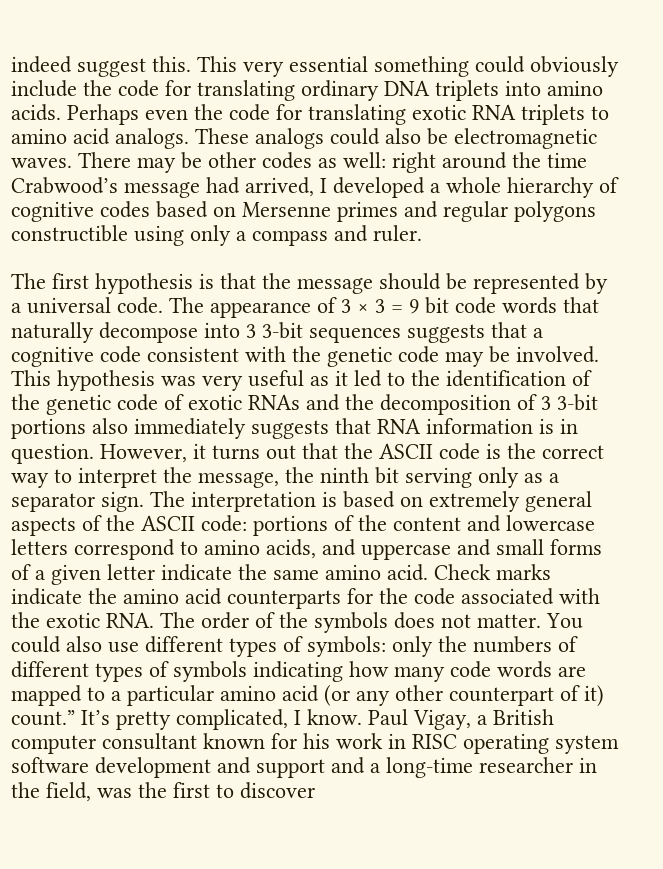indeed suggest this. This very essential something could obviously include the code for translating ordinary DNA triplets into amino acids. Perhaps even the code for translating exotic RNA triplets to amino acid analogs. These analogs could also be electromagnetic waves. There may be other codes as well: right around the time Crabwood’s message had arrived, I developed a whole hierarchy of cognitive codes based on Mersenne primes and regular polygons constructible using only a compass and ruler.

The first hypothesis is that the message should be represented by a universal code. The appearance of 3 × 3 = 9 bit code words that naturally decompose into 3 3-bit sequences suggests that a cognitive code consistent with the genetic code may be involved. This hypothesis was very useful as it led to the identification of the genetic code of exotic RNAs and the decomposition of 3 3-bit portions also immediately suggests that RNA information is in question. However, it turns out that the ASCII code is the correct way to interpret the message, the ninth bit serving only as a separator sign. The interpretation is based on extremely general aspects of the ASCII code: portions of the content and lowercase letters correspond to amino acids, and uppercase and small forms of a given letter indicate the same amino acid. Check marks indicate the amino acid counterparts for the code associated with the exotic RNA. The order of the symbols does not matter. You could also use different types of symbols: only the numbers of different types of symbols indicating how many code words are mapped to a particular amino acid (or any other counterpart of it) count.” It’s pretty complicated, I know. Paul Vigay, a British computer consultant known for his work in RISC operating system software development and support and a long-time researcher in the field, was the first to discover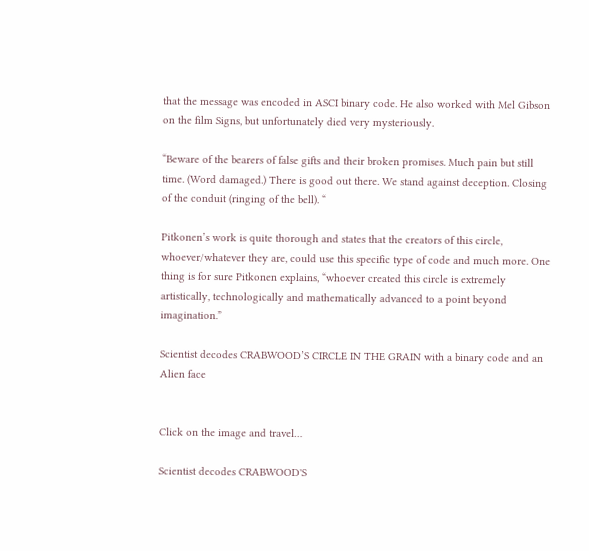that the message was encoded in ASCI binary code. He also worked with Mel Gibson on the film Signs, but unfortunately died very mysteriously.

“Beware of the bearers of false gifts and their broken promises. Much pain but still time. (Word damaged.) There is good out there. We stand against deception. Closing of the conduit (ringing of the bell). “

Pitkonen’s work is quite thorough and states that the creators of this circle, whoever/whatever they are, could use this specific type of code and much more. One thing is for sure Pitkonen explains, “whoever created this circle is extremely artistically, technologically and mathematically advanced to a point beyond imagination.”

Scientist decodes CRABWOOD’S CIRCLE IN THE GRAIN with a binary code and an Alien face


Click on the image and travel…

Scientist decodes CRABWOOD'S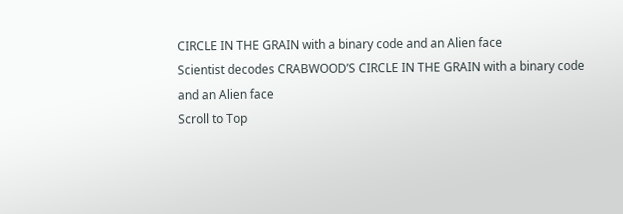CIRCLE IN THE GRAIN with a binary code and an Alien face
Scientist decodes CRABWOOD’S CIRCLE IN THE GRAIN with a binary code and an Alien face
Scroll to Top